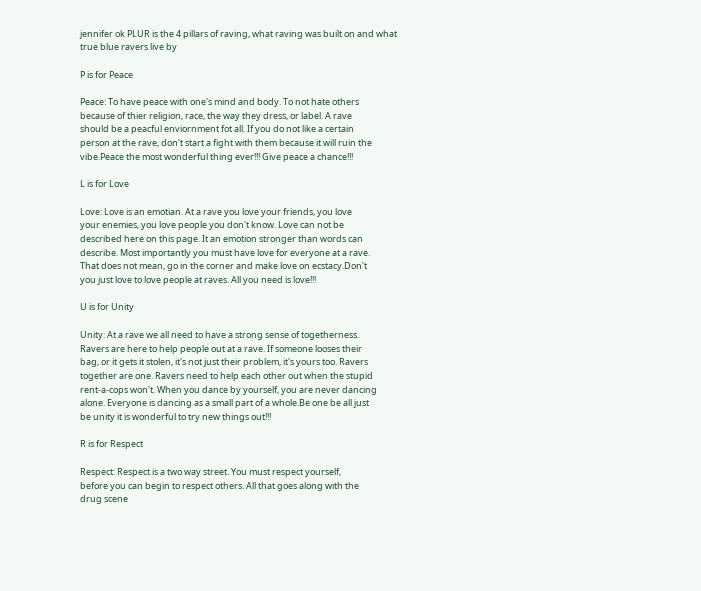jennifer ok PLUR is the 4 pillars of raving, what raving was built on and what
true blue ravers live by

P is for Peace

Peace: To have peace with one's mind and body. To not hate others
because of thier religion, race, the way they dress, or label. A rave
should be a peacful enviornment fot all. If you do not like a certain
person at the rave, don't start a fight with them because it will ruin the
vibe.Peace the most wonderful thing ever!!! Give peace a chance!!!

L is for Love

Love: Love is an emotian. At a rave you love your friends, you love
your enemies, you love people you don't know. Love can not be
described here on this page. It an emotion stronger than words can
describe. Most importantly you must have love for everyone at a rave.
That does not mean, go in the corner and make love on ecstacy.Don't
you just love to love people at raves. All you need is love!!!

U is for Unity

Unity: At a rave we all need to have a strong sense of togetherness.
Ravers are here to help people out at a rave. If someone looses their
bag, or it gets it stolen, it's not just their problem, it's yours too. Ravers
together are one. Ravers need to help each other out when the stupid
rent-a-cops won't. When you dance by yourself, you are never dancing
alone. Everyone is dancing as a small part of a whole.Be one be all just
be unity it is wonderful to try new things out!!!

R is for Respect

Respect: Respect is a two way street. You must respect yourself,
before you can begin to respect others. All that goes along with the
drug scene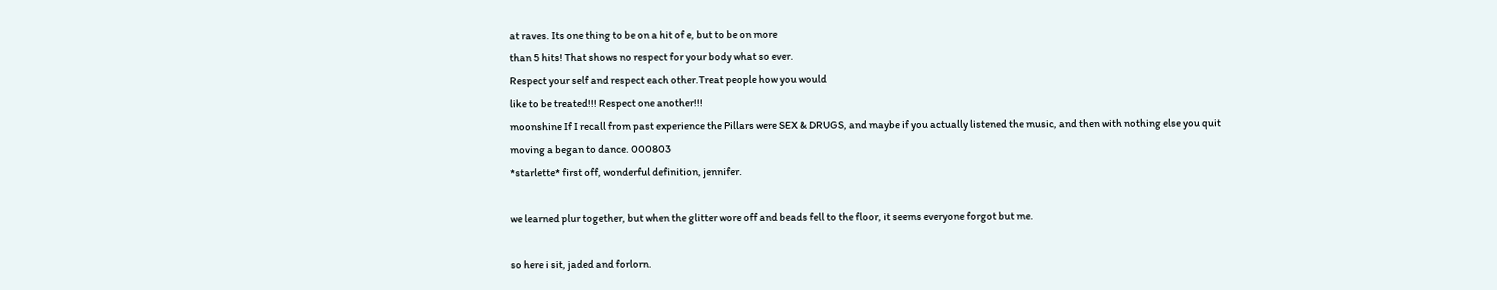at raves. Its one thing to be on a hit of e, but to be on more
than 5 hits! That shows no respect for your body what so ever.
Respect your self and respect each other.Treat people how you would
like to be treated!!! Respect one another!!!
moonshine If I recall from past experience the Pillars were SEX & DRUGS, and maybe if you actually listened the music, and then with nothing else you quit moving a began to dance. 000803
*starlette* first off, wonderful definition, jennifer.

we learned plur together, but when the glitter wore off and beads fell to the floor, it seems everyone forgot but me.

so here i sit, jaded and forlorn.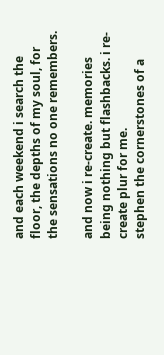and each weekend i search the floor, the depths of my soul, for the sensations no one remembers.

and now i re-create. memories being nothing but flashbacks. i re-create plur for me.
stephen the cornerstones of a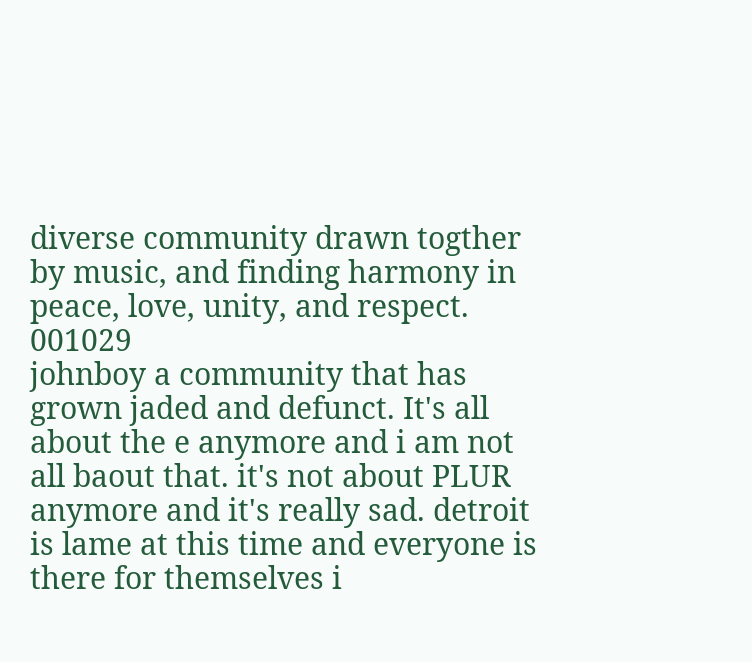diverse community drawn togther by music, and finding harmony in peace, love, unity, and respect. 001029
johnboy a community that has grown jaded and defunct. It's all about the e anymore and i am not all baout that. it's not about PLUR anymore and it's really sad. detroit is lame at this time and everyone is there for themselves i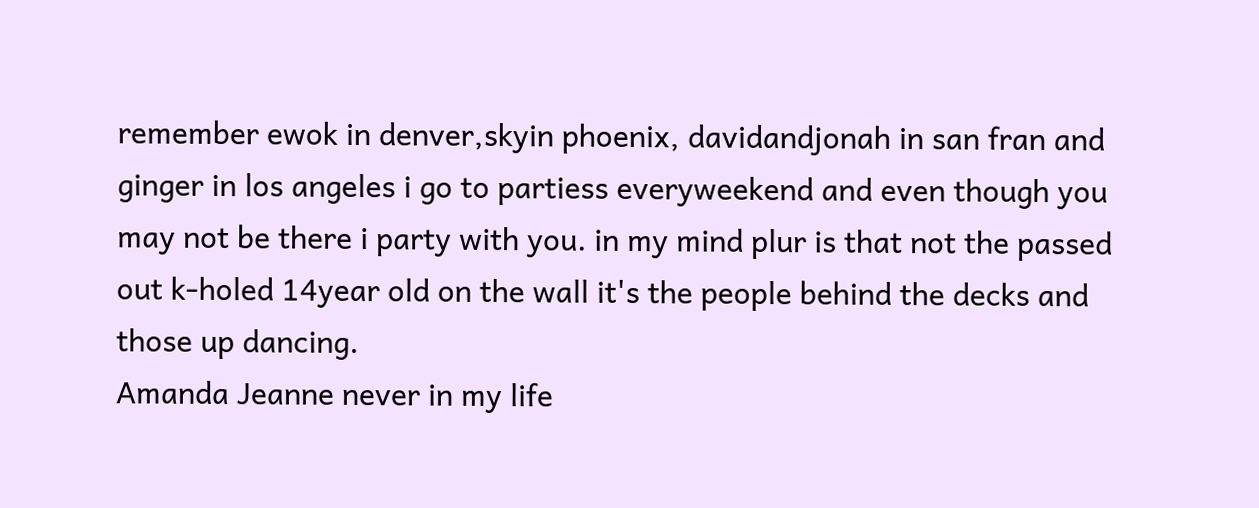remember ewok in denver,skyin phoenix, davidandjonah in san fran and ginger in los angeles i go to partiess everyweekend and even though you may not be there i party with you. in my mind plur is that not the passed out k-holed 14year old on the wall it's the people behind the decks and those up dancing.
Amanda Jeanne never in my life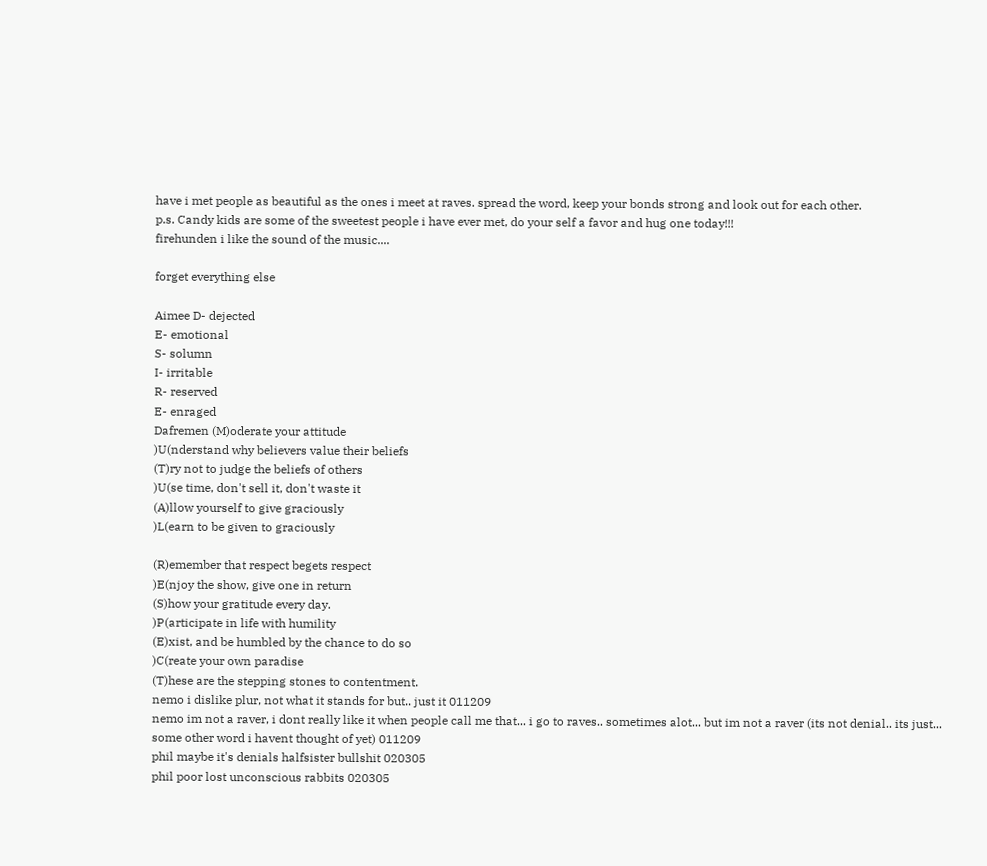have i met people as beautiful as the ones i meet at raves. spread the word, keep your bonds strong and look out for each other.
p.s. Candy kids are some of the sweetest people i have ever met, do your self a favor and hug one today!!!
firehunden i like the sound of the music....

forget everything else

Aimee D- dejected
E- emotional
S- solumn
I- irritable
R- reserved
E- enraged
Dafremen (M)oderate your attitude
)U(nderstand why believers value their beliefs
(T)ry not to judge the beliefs of others
)U(se time, don't sell it, don't waste it
(A)llow yourself to give graciously
)L(earn to be given to graciously

(R)emember that respect begets respect
)E(njoy the show, give one in return
(S)how your gratitude every day.
)P(articipate in life with humility
(E)xist, and be humbled by the chance to do so
)C(reate your own paradise
(T)hese are the stepping stones to contentment.
nemo i dislike plur, not what it stands for but.. just it 011209
nemo im not a raver, i dont really like it when people call me that... i go to raves.. sometimes alot... but im not a raver (its not denial.. its just... some other word i havent thought of yet) 011209
phil maybe it's denials halfsister bullshit 020305
phil poor lost unconscious rabbits 020305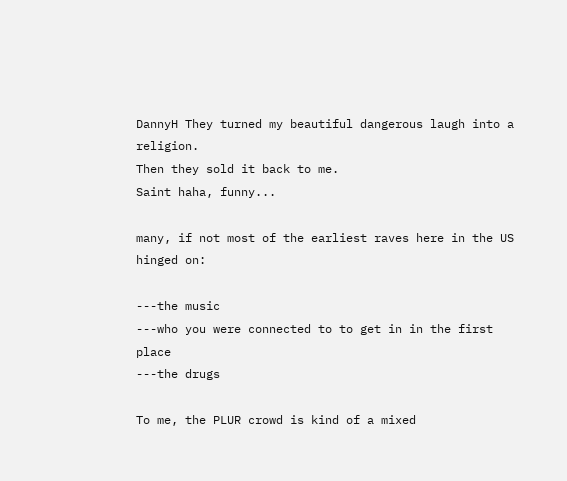DannyH They turned my beautiful dangerous laugh into a religion.
Then they sold it back to me.
Saint haha, funny...

many, if not most of the earliest raves here in the US hinged on:

---the music
---who you were connected to to get in in the first place
---the drugs

To me, the PLUR crowd is kind of a mixed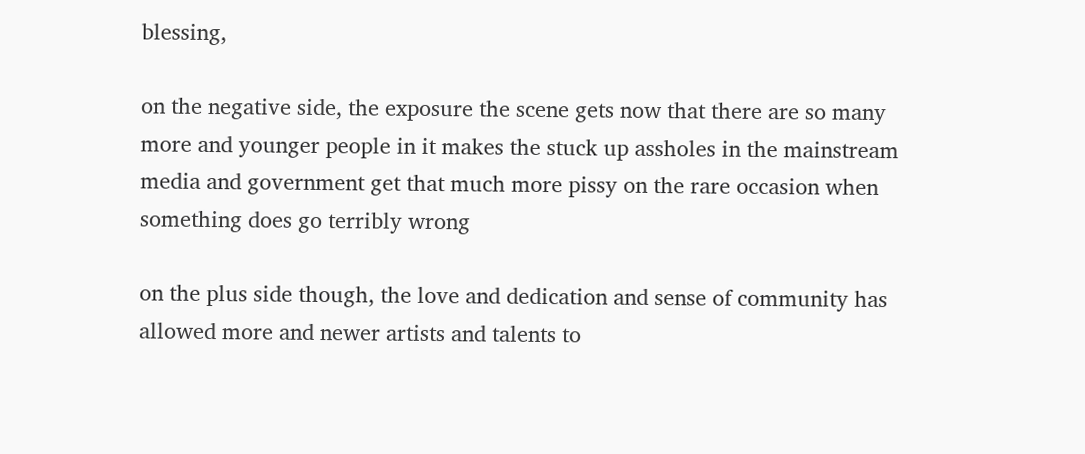blessing,

on the negative side, the exposure the scene gets now that there are so many more and younger people in it makes the stuck up assholes in the mainstream media and government get that much more pissy on the rare occasion when something does go terribly wrong

on the plus side though, the love and dedication and sense of community has allowed more and newer artists and talents to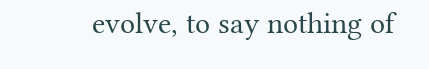evolve, to say nothing of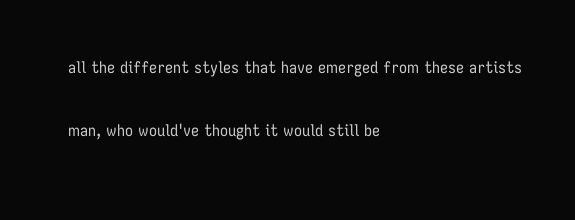all the different styles that have emerged from these artists

man, who would've thought it would still be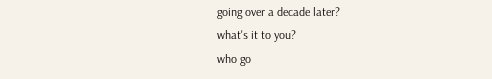going over a decade later?
what's it to you?
who go